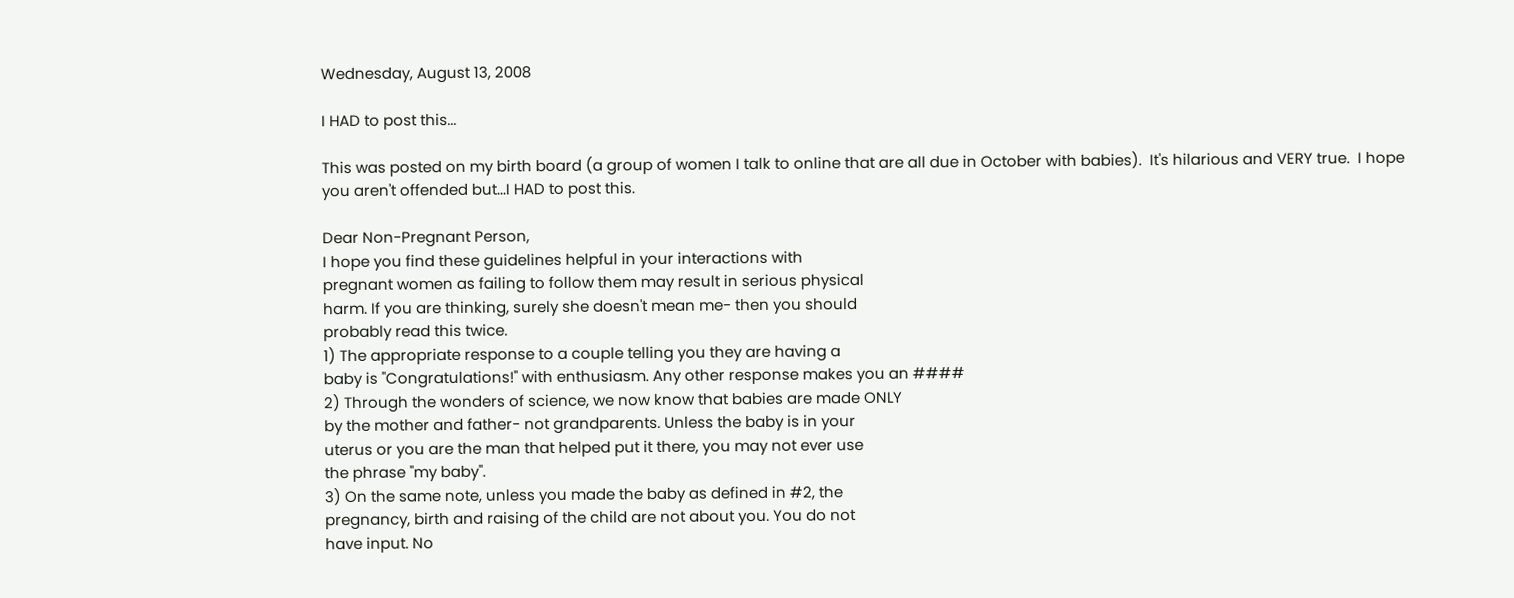Wednesday, August 13, 2008

I HAD to post this...

This was posted on my birth board (a group of women I talk to online that are all due in October with babies).  It's hilarious and VERY true.  I hope you aren't offended but...I HAD to post this.

Dear Non-Pregnant Person,
I hope you find these guidelines helpful in your interactions with
pregnant women as failing to follow them may result in serious physical
harm. If you are thinking, surely she doesn't mean me- then you should
probably read this twice.
1) The appropriate response to a couple telling you they are having a
baby is "Congratulations!" with enthusiasm. Any other response makes you an ####
2) Through the wonders of science, we now know that babies are made ONLY
by the mother and father- not grandparents. Unless the baby is in your
uterus or you are the man that helped put it there, you may not ever use
the phrase "my baby".
3) On the same note, unless you made the baby as defined in #2, the
pregnancy, birth and raising of the child are not about you. You do not
have input. No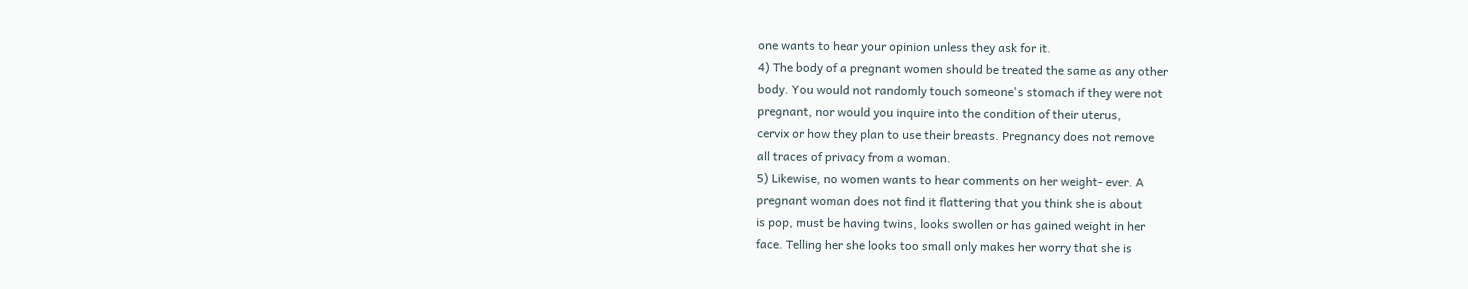one wants to hear your opinion unless they ask for it.
4) The body of a pregnant women should be treated the same as any other
body. You would not randomly touch someone's stomach if they were not
pregnant, nor would you inquire into the condition of their uterus,
cervix or how they plan to use their breasts. Pregnancy does not remove
all traces of privacy from a woman.
5) Likewise, no women wants to hear comments on her weight- ever. A
pregnant woman does not find it flattering that you think she is about
is pop, must be having twins, looks swollen or has gained weight in her
face. Telling her she looks too small only makes her worry that she is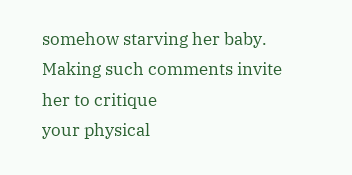somehow starving her baby. Making such comments invite her to critique
your physical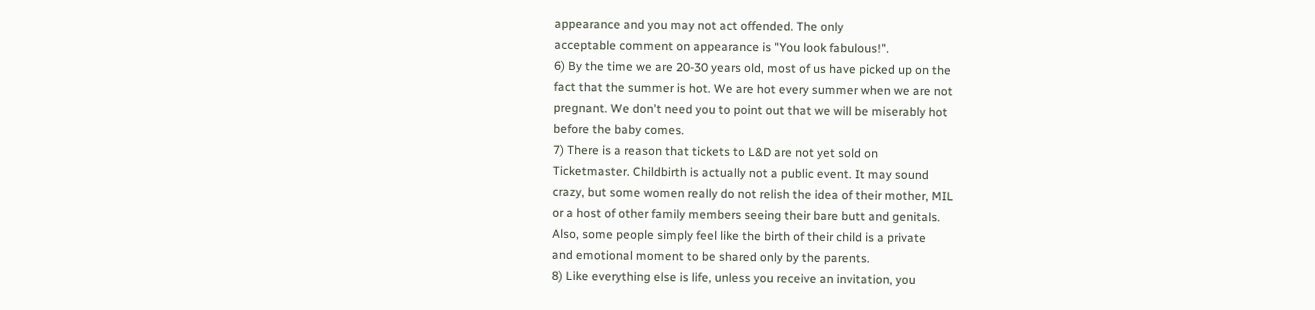appearance and you may not act offended. The only
acceptable comment on appearance is "You look fabulous!".
6) By the time we are 20-30 years old, most of us have picked up on the
fact that the summer is hot. We are hot every summer when we are not
pregnant. We don't need you to point out that we will be miserably hot
before the baby comes.
7) There is a reason that tickets to L&D are not yet sold on
Ticketmaster. Childbirth is actually not a public event. It may sound
crazy, but some women really do not relish the idea of their mother, MIL
or a host of other family members seeing their bare butt and genitals.
Also, some people simply feel like the birth of their child is a private
and emotional moment to be shared only by the parents.
8) Like everything else is life, unless you receive an invitation, you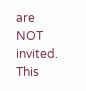are NOT invited. This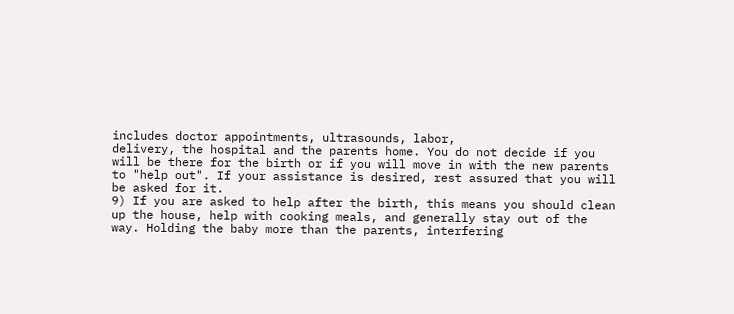includes doctor appointments, ultrasounds, labor,
delivery, the hospital and the parents home. You do not decide if you
will be there for the birth or if you will move in with the new parents
to "help out". If your assistance is desired, rest assured that you will
be asked for it.
9) If you are asked to help after the birth, this means you should clean
up the house, help with cooking meals, and generally stay out of the
way. Holding the baby more than the parents, interfering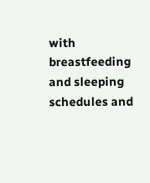with
breastfeeding and sleeping schedules and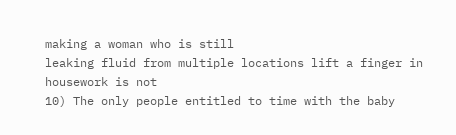making a woman who is still
leaking fluid from multiple locations lift a finger in housework is not
10) The only people entitled to time with the baby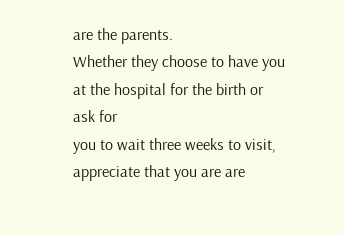are the parents.
Whether they choose to have you at the hospital for the birth or ask for
you to wait three weeks to visit, appreciate that you are are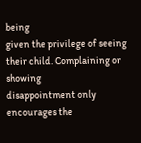being
given the privilege of seeing their child. Complaining or showing
disappointment only encourages the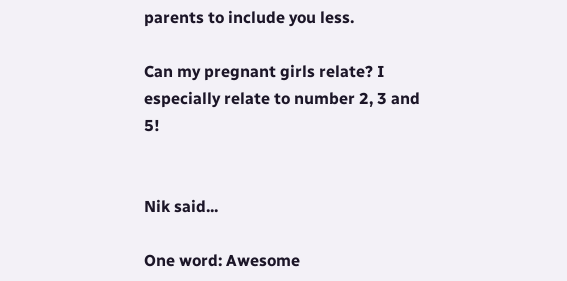parents to include you less.

Can my pregnant girls relate? I especially relate to number 2, 3 and 5!


Nik said...

One word: Awesome